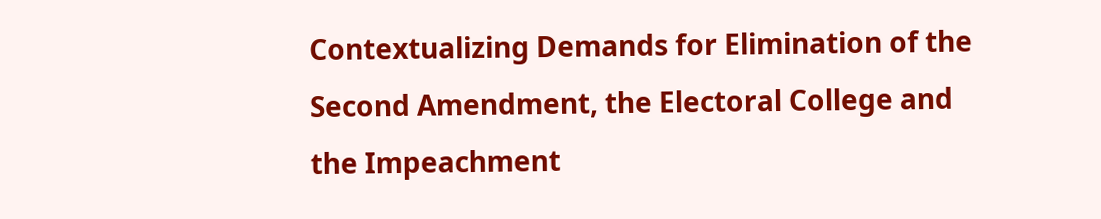Contextualizing Demands for Elimination of the Second Amendment, the Electoral College and the Impeachment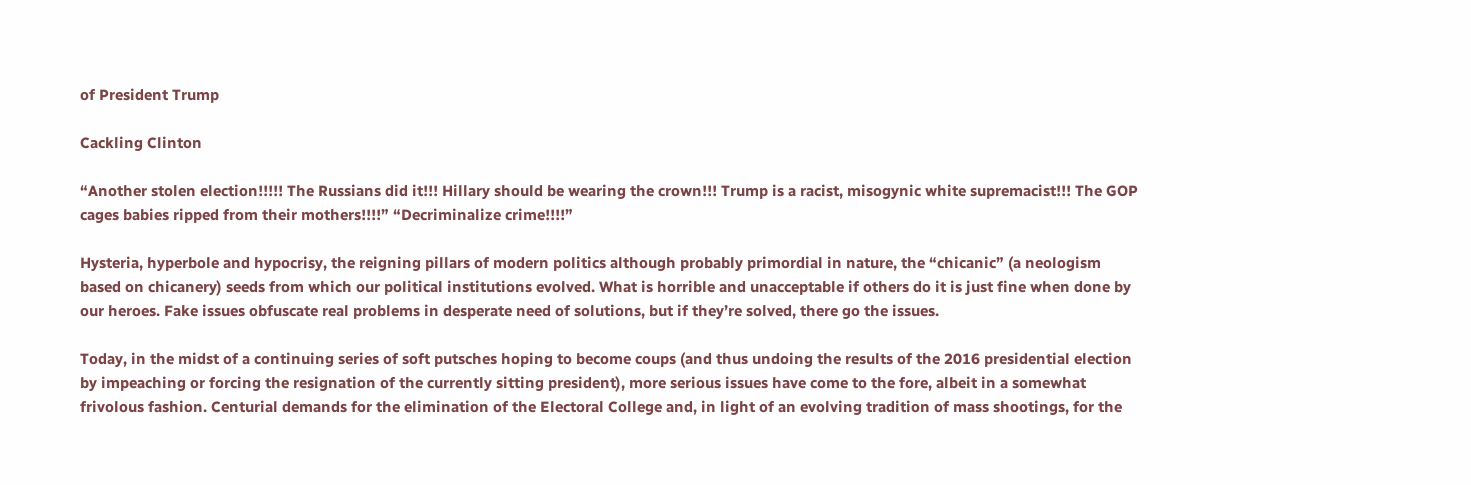of President Trump

Cackling Clinton

“Another stolen election!!!!! The Russians did it!!! Hillary should be wearing the crown!!! Trump is a racist, misogynic white supremacist!!! The GOP cages babies ripped from their mothers!!!!” “Decriminalize crime!!!!”

Hysteria, hyperbole and hypocrisy, the reigning pillars of modern politics although probably primordial in nature, the “chicanic” (a neologism based on chicanery) seeds from which our political institutions evolved. What is horrible and unacceptable if others do it is just fine when done by our heroes. Fake issues obfuscate real problems in desperate need of solutions, but if they’re solved, there go the issues.

Today, in the midst of a continuing series of soft putsches hoping to become coups (and thus undoing the results of the 2016 presidential election by impeaching or forcing the resignation of the currently sitting president), more serious issues have come to the fore, albeit in a somewhat frivolous fashion. Centurial demands for the elimination of the Electoral College and, in light of an evolving tradition of mass shootings, for the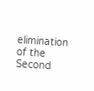elimination of the Second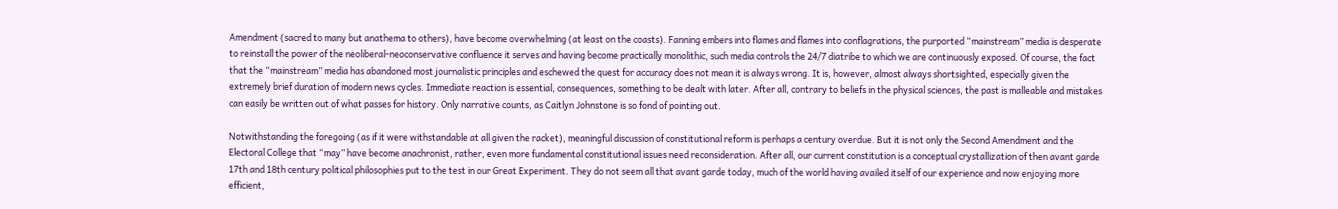Amendment (sacred to many but anathema to others), have become overwhelming (at least on the coasts). Fanning embers into flames and flames into conflagrations, the purported “mainstream” media is desperate to reinstall the power of the neoliberal-neoconservative confluence it serves and having become practically monolithic, such media controls the 24/7 diatribe to which we are continuously exposed. Of course, the fact that the “mainstream” media has abandoned most journalistic principles and eschewed the quest for accuracy does not mean it is always wrong. It is, however, almost always shortsighted, especially given the extremely brief duration of modern news cycles. Immediate reaction is essential, consequences, something to be dealt with later. After all, contrary to beliefs in the physical sciences, the past is malleable and mistakes can easily be written out of what passes for history. Only narrative counts, as Caitlyn Johnstone is so fond of pointing out.

Notwithstanding the foregoing (as if it were withstandable at all given the racket), meaningful discussion of constitutional reform is perhaps a century overdue. But it is not only the Second Amendment and the Electoral College that “may” have become anachronist, rather, even more fundamental constitutional issues need reconsideration. After all, our current constitution is a conceptual crystallization of then avant garde 17th and 18th century political philosophies put to the test in our Great Experiment. They do not seem all that avant garde today, much of the world having availed itself of our experience and now enjoying more efficient,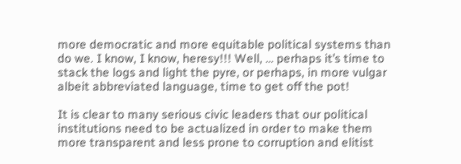more democratic and more equitable political systems than do we. I know, I know, heresy!!! Well, … perhaps it’s time to stack the logs and light the pyre, or perhaps, in more vulgar albeit abbreviated language, time to get off the pot!

It is clear to many serious civic leaders that our political institutions need to be actualized in order to make them more transparent and less prone to corruption and elitist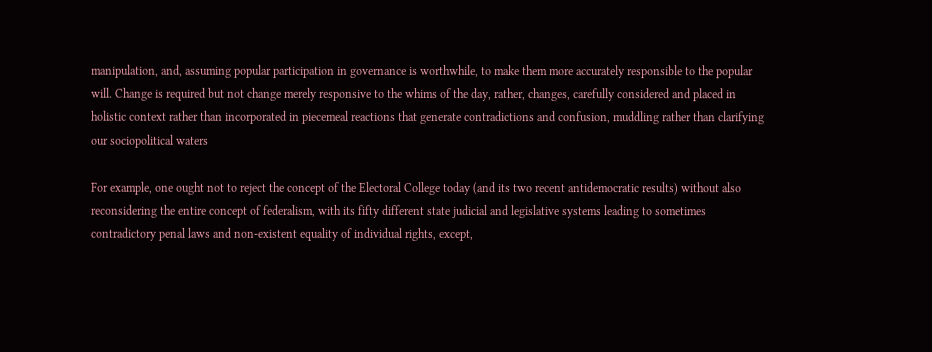manipulation, and, assuming popular participation in governance is worthwhile, to make them more accurately responsible to the popular will. Change is required but not change merely responsive to the whims of the day, rather, changes, carefully considered and placed in holistic context rather than incorporated in piecemeal reactions that generate contradictions and confusion, muddling rather than clarifying our sociopolitical waters

For example, one ought not to reject the concept of the Electoral College today (and its two recent antidemocratic results) without also reconsidering the entire concept of federalism, with its fifty different state judicial and legislative systems leading to sometimes contradictory penal laws and non-existent equality of individual rights, except,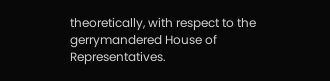theoretically, with respect to the gerrymandered House of Representatives.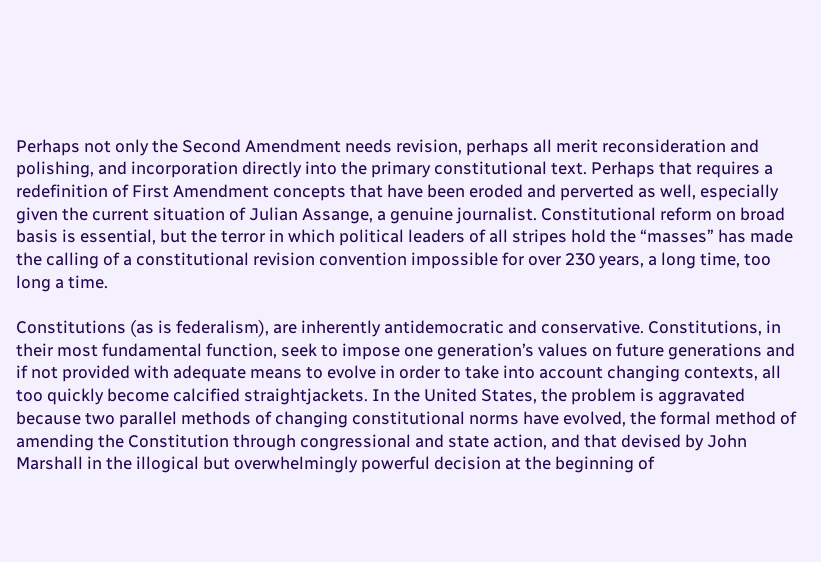Perhaps not only the Second Amendment needs revision, perhaps all merit reconsideration and polishing, and incorporation directly into the primary constitutional text. Perhaps that requires a redefinition of First Amendment concepts that have been eroded and perverted as well, especially given the current situation of Julian Assange, a genuine journalist. Constitutional reform on broad basis is essential, but the terror in which political leaders of all stripes hold the “masses” has made the calling of a constitutional revision convention impossible for over 230 years, a long time, too long a time.

Constitutions (as is federalism), are inherently antidemocratic and conservative. Constitutions, in their most fundamental function, seek to impose one generation’s values on future generations and if not provided with adequate means to evolve in order to take into account changing contexts, all too quickly become calcified straightjackets. In the United States, the problem is aggravated because two parallel methods of changing constitutional norms have evolved, the formal method of amending the Constitution through congressional and state action, and that devised by John Marshall in the illogical but overwhelmingly powerful decision at the beginning of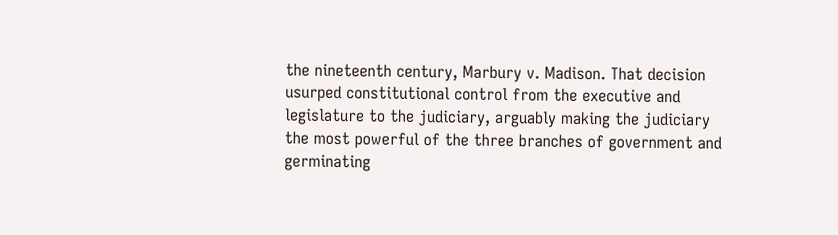the nineteenth century, Marbury v. Madison. That decision usurped constitutional control from the executive and legislature to the judiciary, arguably making the judiciary the most powerful of the three branches of government and germinating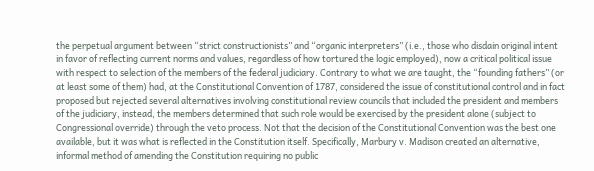the perpetual argument between “strict constructionists” and “organic interpreters” (i.e., those who disdain original intent in favor of reflecting current norms and values, regardless of how tortured the logic employed), now a critical political issue with respect to selection of the members of the federal judiciary. Contrary to what we are taught, the “founding fathers” (or at least some of them) had, at the Constitutional Convention of 1787, considered the issue of constitutional control and in fact proposed but rejected several alternatives involving constitutional review councils that included the president and members of the judiciary, instead, the members determined that such role would be exercised by the president alone (subject to Congressional override) through the veto process. Not that the decision of the Constitutional Convention was the best one available, but it was what is reflected in the Constitution itself. Specifically, Marbury v. Madison created an alternative, informal method of amending the Constitution requiring no public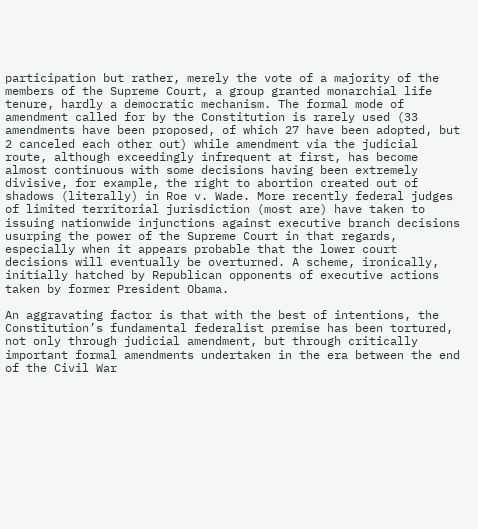participation but rather, merely the vote of a majority of the members of the Supreme Court, a group granted monarchial life tenure, hardly a democratic mechanism. The formal mode of amendment called for by the Constitution is rarely used (33 amendments have been proposed, of which 27 have been adopted, but 2 canceled each other out) while amendment via the judicial route, although exceedingly infrequent at first, has become almost continuous with some decisions having been extremely divisive, for example, the right to abortion created out of shadows (literally) in Roe v. Wade. More recently federal judges of limited territorial jurisdiction (most are) have taken to issuing nationwide injunctions against executive branch decisions usurping the power of the Supreme Court in that regards, especially when it appears probable that the lower court decisions will eventually be overturned. A scheme, ironically, initially hatched by Republican opponents of executive actions taken by former President Obama.

An aggravating factor is that with the best of intentions, the Constitution’s fundamental federalist premise has been tortured, not only through judicial amendment, but through critically important formal amendments undertaken in the era between the end of the Civil War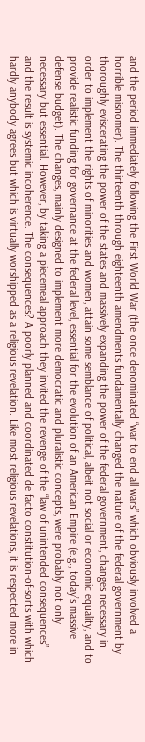and the period immediately following the First World War (the once denominated “war to end all wars” which obviously involved a horrible misnomer). The thirteenth through eighteenth amendments fundamentally changed the nature of the federal government by thoroughly eviscerating the power of the states and massively expanding the power of the federal government, changes necessary in order to implement the rights of minorities and women, attain some semblance of political, albeit not social or economic equality, and to provide realistic funding for governance at the federal level, essential for the evolution of an American Empire (e.g., today’s massive defense budget). The changes, mainly designed to implement more democratic and pluralistic concepts, were probably not only necessary but essential. However, by taking a piecemeal approach they invited the revenge of the “law of unintended consequences” and the result is systemic incoherence. The consequences? A poorly planned and coordinated de facto constitution-of-sorts with which hardly anybody agrees but which is virtually worshipped as a religious revelation. Like most religious revelations, it is respected more in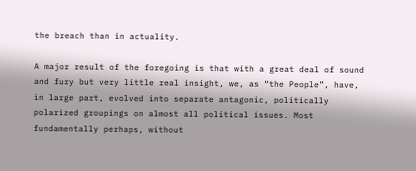the breach than in actuality.

A major result of the foregoing is that with a great deal of sound and fury but very little real insight, we, as “the People”, have, in large part, evolved into separate antagonic, politically polarized groupings on almost all political issues. Most fundamentally perhaps, without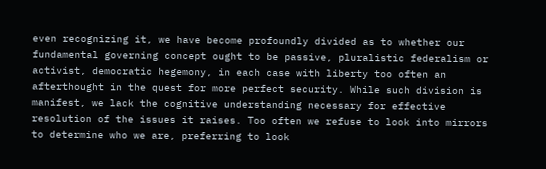even recognizing it, we have become profoundly divided as to whether our fundamental governing concept ought to be passive, pluralistic federalism or activist, democratic hegemony, in each case with liberty too often an afterthought in the quest for more perfect security. While such division is manifest, we lack the cognitive understanding necessary for effective resolution of the issues it raises. Too often we refuse to look into mirrors to determine who we are, preferring to look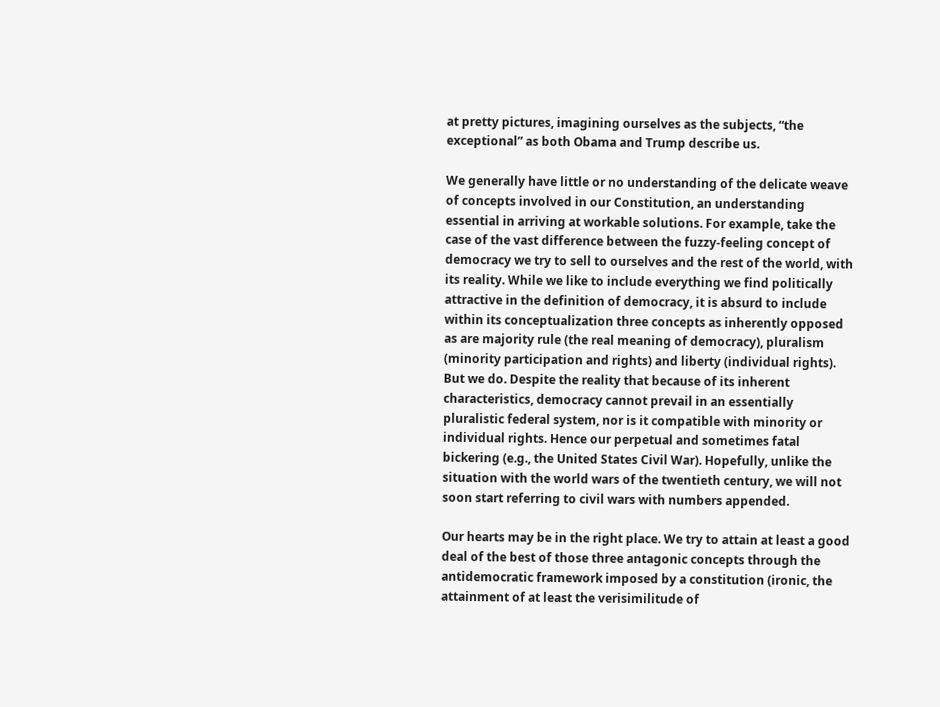at pretty pictures, imagining ourselves as the subjects, “the exceptional” as both Obama and Trump describe us.

We generally have little or no understanding of the delicate weave of concepts involved in our Constitution, an understanding essential in arriving at workable solutions. For example, take the case of the vast difference between the fuzzy-feeling concept of democracy we try to sell to ourselves and the rest of the world, with its reality. While we like to include everything we find politically attractive in the definition of democracy, it is absurd to include within its conceptualization three concepts as inherently opposed as are majority rule (the real meaning of democracy), pluralism (minority participation and rights) and liberty (individual rights). But we do. Despite the reality that because of its inherent characteristics, democracy cannot prevail in an essentially pluralistic federal system, nor is it compatible with minority or individual rights. Hence our perpetual and sometimes fatal bickering (e.g., the United States Civil War). Hopefully, unlike the situation with the world wars of the twentieth century, we will not soon start referring to civil wars with numbers appended.

Our hearts may be in the right place. We try to attain at least a good deal of the best of those three antagonic concepts through the antidemocratic framework imposed by a constitution (ironic, the attainment of at least the verisimilitude of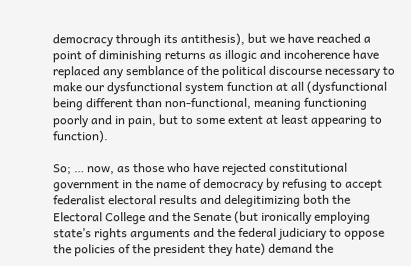democracy through its antithesis), but we have reached a point of diminishing returns as illogic and incoherence have replaced any semblance of the political discourse necessary to make our dysfunctional system function at all (dysfunctional being different than non-functional, meaning functioning poorly and in pain, but to some extent at least appearing to function).

So; … now, as those who have rejected constitutional government in the name of democracy by refusing to accept federalist electoral results and delegitimizing both the Electoral College and the Senate (but ironically employing state’s rights arguments and the federal judiciary to oppose the policies of the president they hate) demand the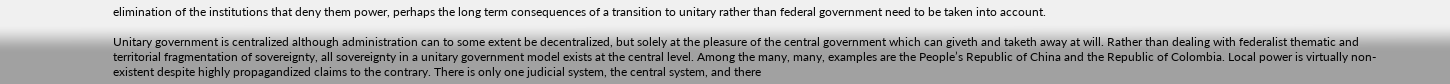elimination of the institutions that deny them power, perhaps the long term consequences of a transition to unitary rather than federal government need to be taken into account.

Unitary government is centralized although administration can to some extent be decentralized, but solely at the pleasure of the central government which can giveth and taketh away at will. Rather than dealing with federalist thematic and territorial fragmentation of sovereignty, all sovereignty in a unitary government model exists at the central level. Among the many, many, examples are the People’s Republic of China and the Republic of Colombia. Local power is virtually non-existent despite highly propagandized claims to the contrary. There is only one judicial system, the central system, and there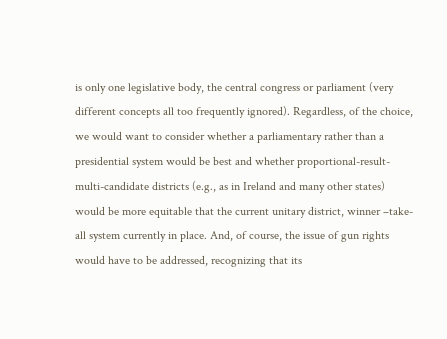is only one legislative body, the central congress or parliament (very different concepts all too frequently ignored). Regardless, of the choice, we would want to consider whether a parliamentary rather than a presidential system would be best and whether proportional-result-multi-candidate districts (e.g., as in Ireland and many other states) would be more equitable that the current unitary district, winner –take-all system currently in place. And, of course, the issue of gun rights would have to be addressed, recognizing that its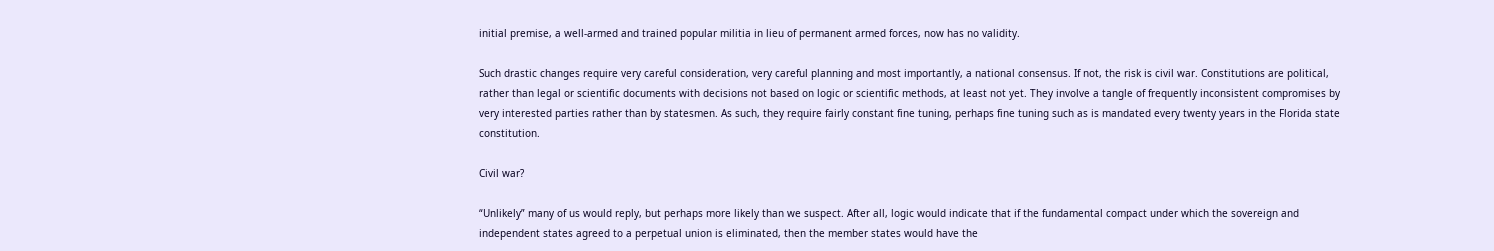initial premise, a well-armed and trained popular militia in lieu of permanent armed forces, now has no validity.

Such drastic changes require very careful consideration, very careful planning and most importantly, a national consensus. If not, the risk is civil war. Constitutions are political, rather than legal or scientific documents with decisions not based on logic or scientific methods, at least not yet. They involve a tangle of frequently inconsistent compromises by very interested parties rather than by statesmen. As such, they require fairly constant fine tuning, perhaps fine tuning such as is mandated every twenty years in the Florida state constitution.

Civil war?

“Unlikely” many of us would reply, but perhaps more likely than we suspect. After all, logic would indicate that if the fundamental compact under which the sovereign and independent states agreed to a perpetual union is eliminated, then the member states would have the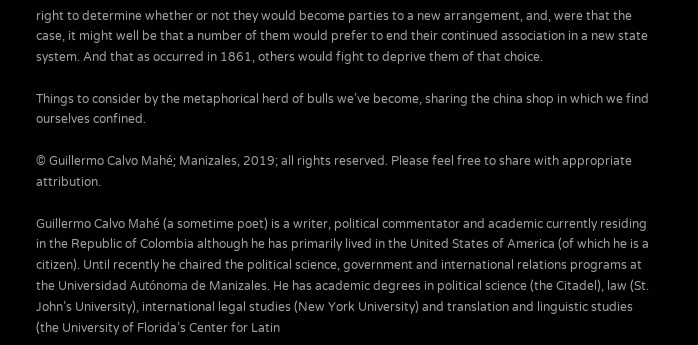right to determine whether or not they would become parties to a new arrangement, and, were that the case, it might well be that a number of them would prefer to end their continued association in a new state system. And that as occurred in 1861, others would fight to deprive them of that choice.

Things to consider by the metaphorical herd of bulls we’ve become, sharing the china shop in which we find ourselves confined.

© Guillermo Calvo Mahé; Manizales, 2019; all rights reserved. Please feel free to share with appropriate attribution.

Guillermo Calvo Mahé (a sometime poet) is a writer, political commentator and academic currently residing in the Republic of Colombia although he has primarily lived in the United States of America (of which he is a citizen). Until recently he chaired the political science, government and international relations programs at the Universidad Autónoma de Manizales. He has academic degrees in political science (the Citadel), law (St. John’s University), international legal studies (New York University) and translation and linguistic studies (the University of Florida’s Center for Latin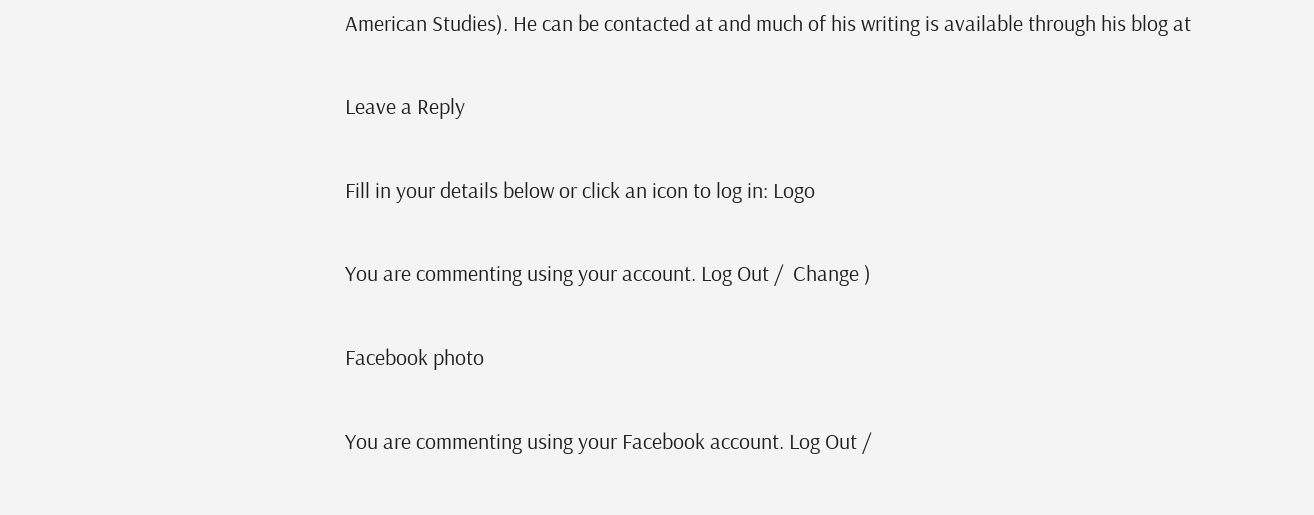American Studies). He can be contacted at and much of his writing is available through his blog at

Leave a Reply

Fill in your details below or click an icon to log in: Logo

You are commenting using your account. Log Out /  Change )

Facebook photo

You are commenting using your Facebook account. Log Out /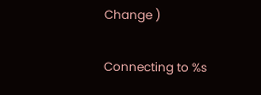Change )

Connecting to %s